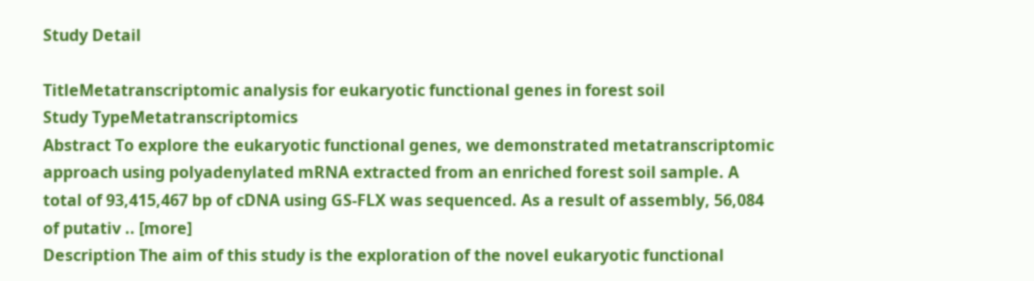Study Detail

TitleMetatranscriptomic analysis for eukaryotic functional genes in forest soil
Study TypeMetatranscriptomics
Abstract To explore the eukaryotic functional genes, we demonstrated metatranscriptomic approach using polyadenylated mRNA extracted from an enriched forest soil sample. A total of 93,415,467 bp of cDNA using GS-FLX was sequenced. As a result of assembly, 56,084 of putativ .. [more]
Description The aim of this study is the exploration of the novel eukaryotic functional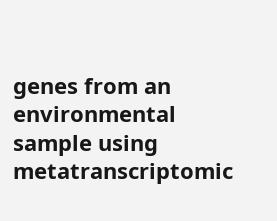genes from an environmental sample using metatranscriptomic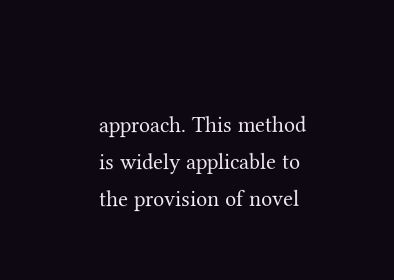approach. This method is widely applicable to the provision of novel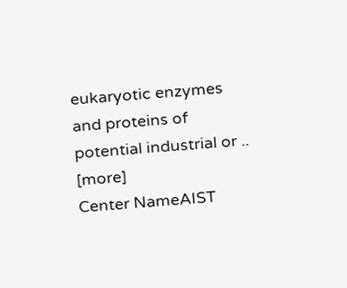eukaryotic enzymes and proteins of potential industrial or .. [more]
Center NameAIST